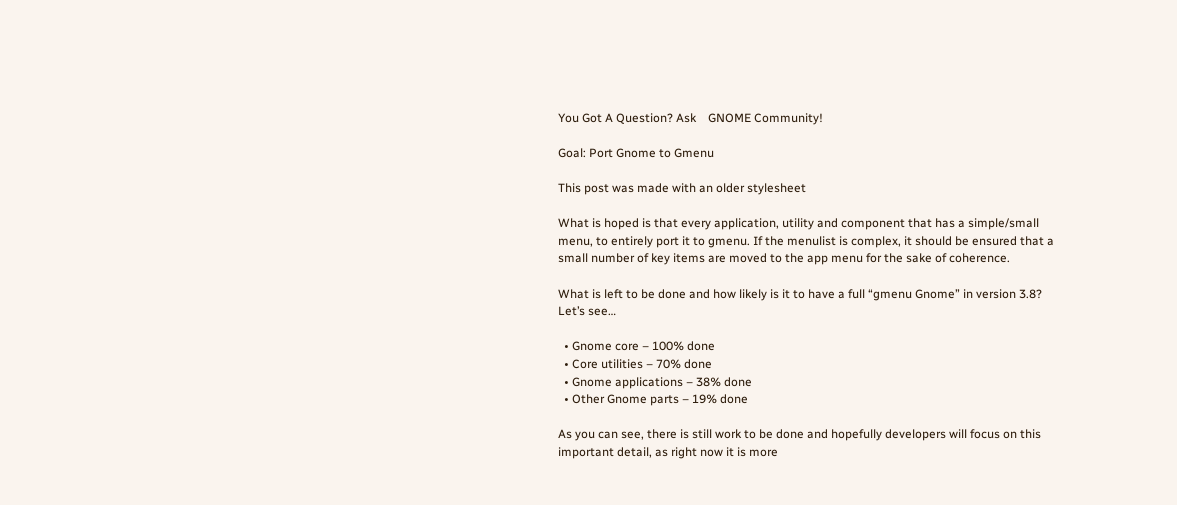You Got A Question? Ask    GNOME Community!

Goal: Port Gnome to Gmenu

This post was made with an older stylesheet

What is hoped is that every application, utility and component that has a simple/small menu, to entirely port it to gmenu. If the menulist is complex, it should be ensured that a small number of key items are moved to the app menu for the sake of coherence.

What is left to be done and how likely is it to have a full “gmenu Gnome” in version 3.8? Let’s see…

  • Gnome core – 100% done
  • Core utilities – 70% done
  • Gnome applications – 38% done
  • Other Gnome parts – 19% done

As you can see, there is still work to be done and hopefully developers will focus on this important detail, as right now it is more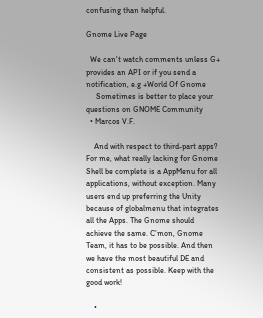confusing than helpful.

Gnome Live Page

  We can't watch comments unless G+ provides an API or if you send a notification, e.g +World Of Gnome
     Sometimes is better to place your questions on GNOME Community
  • Marcos V.F.

    And with respect to third-part apps? For me, what really lacking for Gnome Shell be complete is a AppMenu for all applications, without exception. Many users end up preferring the Unity because of globalmenu that integrates all the Apps. The Gnome should achieve the same. C’mon, Gnome Team, it has to be possible. And then we have the most beautiful DE and consistent as possible. Keep with the good work!

    •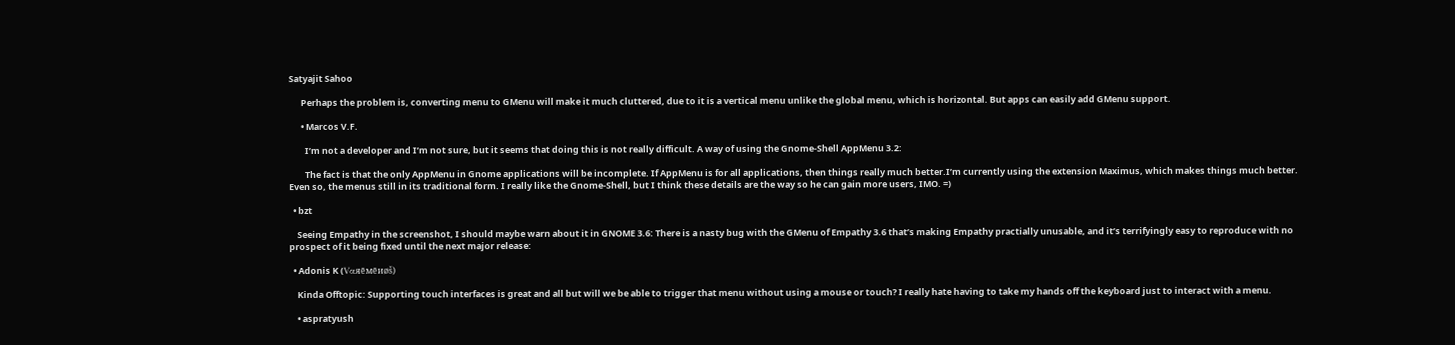Satyajit Sahoo

      Perhaps the problem is, converting menu to GMenu will make it much cluttered, due to it is a vertical menu unlike the global menu, which is horizontal. But apps can easily add GMenu support.

      • Marcos V.F.

        I’m not a developer and I’m not sure, but it seems that doing this is not really difficult. A way of using the Gnome-Shell AppMenu 3.2:

        The fact is that the only AppMenu in Gnome applications will be incomplete. If AppMenu is for all applications, then things really much better.I’m currently using the extension Maximus, which makes things much better. Even so, the menus still in its traditional form. I really like the Gnome-Shell, but I think these details are the way so he can gain more users, IMO. =)

  • bzt

    Seeing Empathy in the screenshot, I should maybe warn about it in GNOME 3.6: There is a nasty bug with the GMenu of Empathy 3.6 that’s making Empathy practially unusable, and it’s terrifyingly easy to reproduce with no prospect of it being fixed until the next major release:

  • Adonis K (Vαяēмēиøš)

    Kinda Offtopic: Supporting touch interfaces is great and all but will we be able to trigger that menu without using a mouse or touch? I really hate having to take my hands off the keyboard just to interact with a menu.

    • aspratyush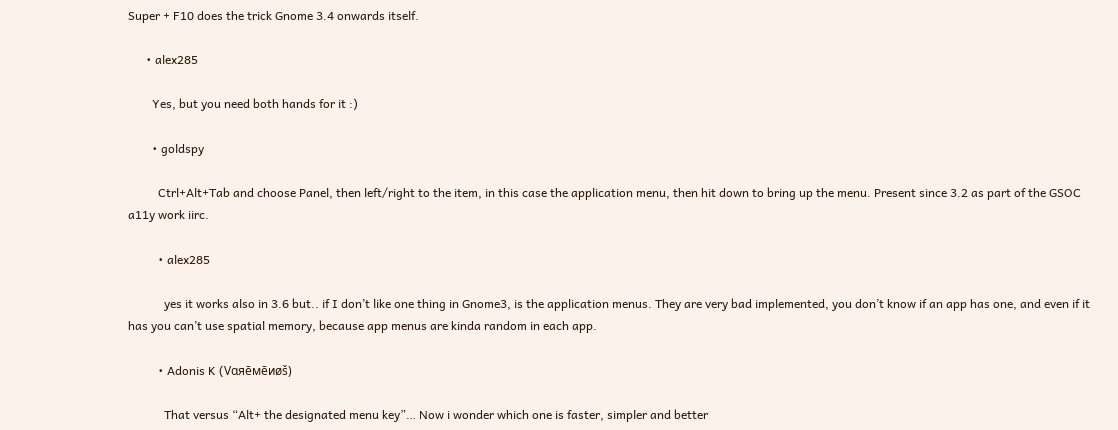Super + F10 does the trick Gnome 3.4 onwards itself.

      • alex285

        Yes, but you need both hands for it :)

        • goldspy

          Ctrl+Alt+Tab and choose Panel, then left/right to the item, in this case the application menu, then hit down to bring up the menu. Present since 3.2 as part of the GSOC a11y work iirc.

          • alex285

            yes it works also in 3.6 but.. if I don’t like one thing in Gnome3, is the application menus. They are very bad implemented, you don’t know if an app has one, and even if it has you can’t use spatial memory, because app menus are kinda random in each app.

          • Adonis K (Vαяēмēиøš)

            That versus “Alt+ the designated menu key”… Now i wonder which one is faster, simpler and better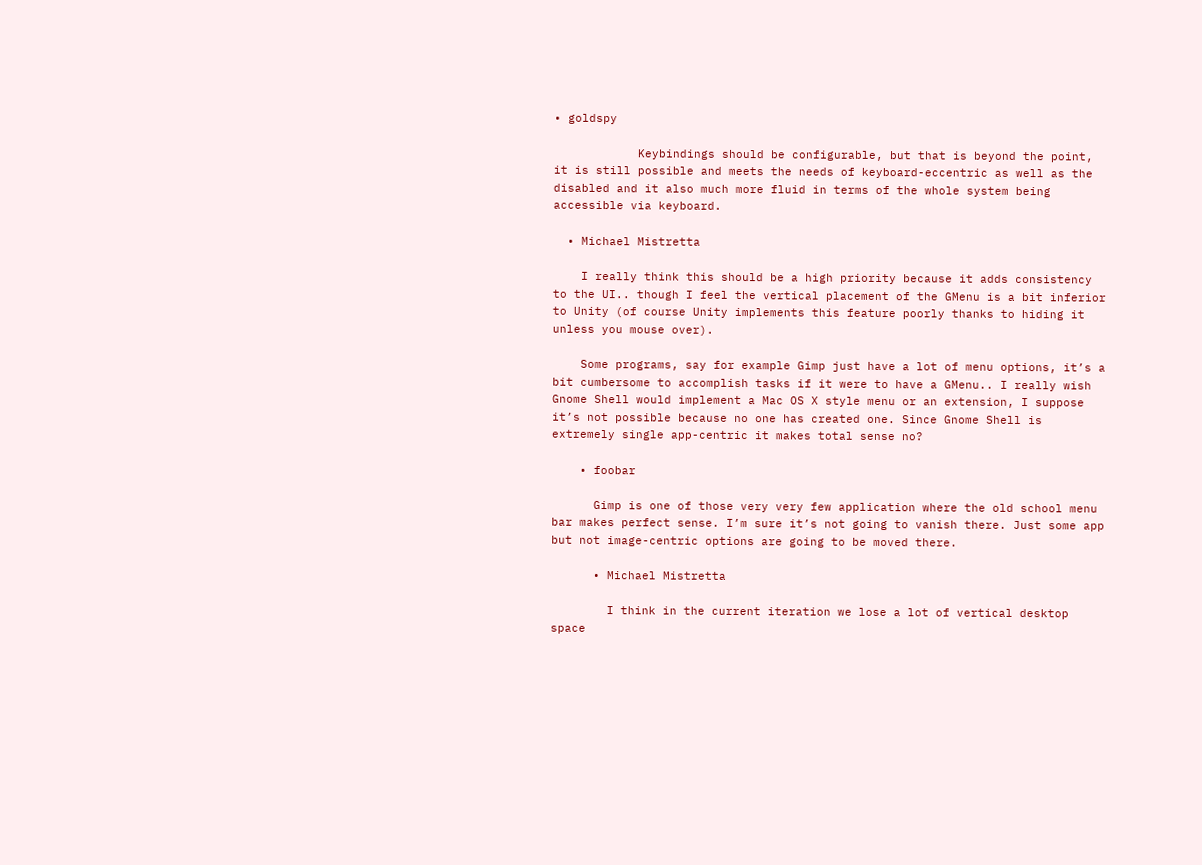• goldspy

            Keybindings should be configurable, but that is beyond the point, it is still possible and meets the needs of keyboard-eccentric as well as the disabled and it also much more fluid in terms of the whole system being accessible via keyboard.

  • Michael Mistretta

    I really think this should be a high priority because it adds consistency to the UI.. though I feel the vertical placement of the GMenu is a bit inferior to Unity (of course Unity implements this feature poorly thanks to hiding it unless you mouse over).

    Some programs, say for example Gimp just have a lot of menu options, it’s a bit cumbersome to accomplish tasks if it were to have a GMenu.. I really wish Gnome Shell would implement a Mac OS X style menu or an extension, I suppose it’s not possible because no one has created one. Since Gnome Shell is extremely single app-centric it makes total sense no?

    • foobar

      Gimp is one of those very very few application where the old school menu bar makes perfect sense. I’m sure it’s not going to vanish there. Just some app but not image-centric options are going to be moved there.

      • Michael Mistretta

        I think in the current iteration we lose a lot of vertical desktop space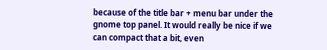because of the title bar + menu bar under the gnome top panel. It would really be nice if we can compact that a bit, even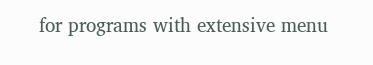for programs with extensive menu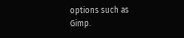options such as Gimp.